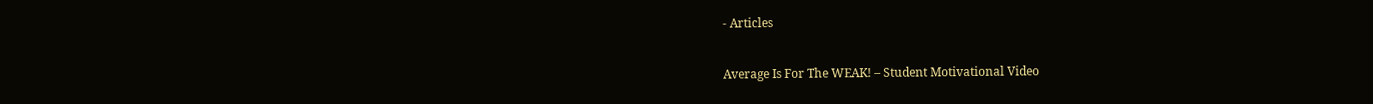- Articles

Average Is For The WEAK! – Student Motivational Video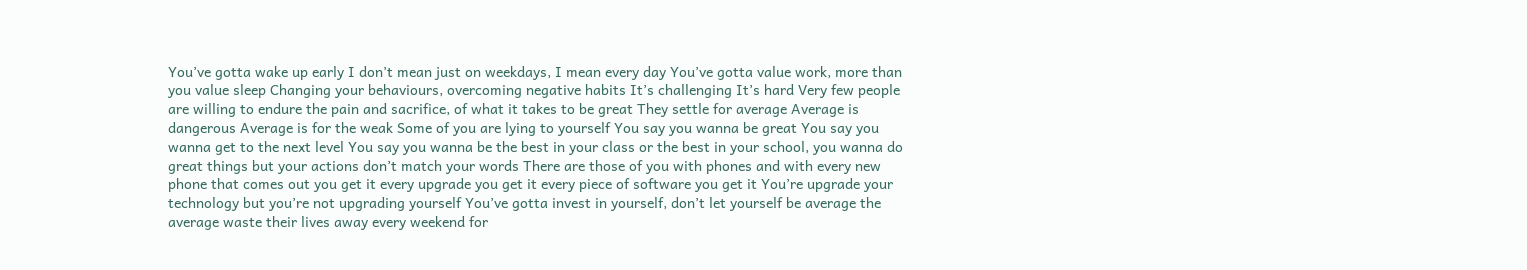You’ve gotta wake up early I don’t mean just on weekdays, I mean every day You’ve gotta value work, more than you value sleep Changing your behaviours, overcoming negative habits It’s challenging It’s hard Very few people are willing to endure the pain and sacrifice, of what it takes to be great They settle for average Average is dangerous Average is for the weak Some of you are lying to yourself You say you wanna be great You say you wanna get to the next level You say you wanna be the best in your class or the best in your school, you wanna do great things but your actions don’t match your words There are those of you with phones and with every new phone that comes out you get it every upgrade you get it every piece of software you get it You’re upgrade your technology but you’re not upgrading yourself You’ve gotta invest in yourself, don’t let yourself be average the average waste their lives away every weekend for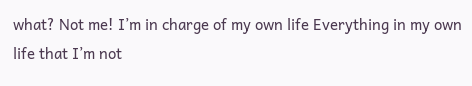what? Not me! I’m in charge of my own life Everything in my own life that I’m not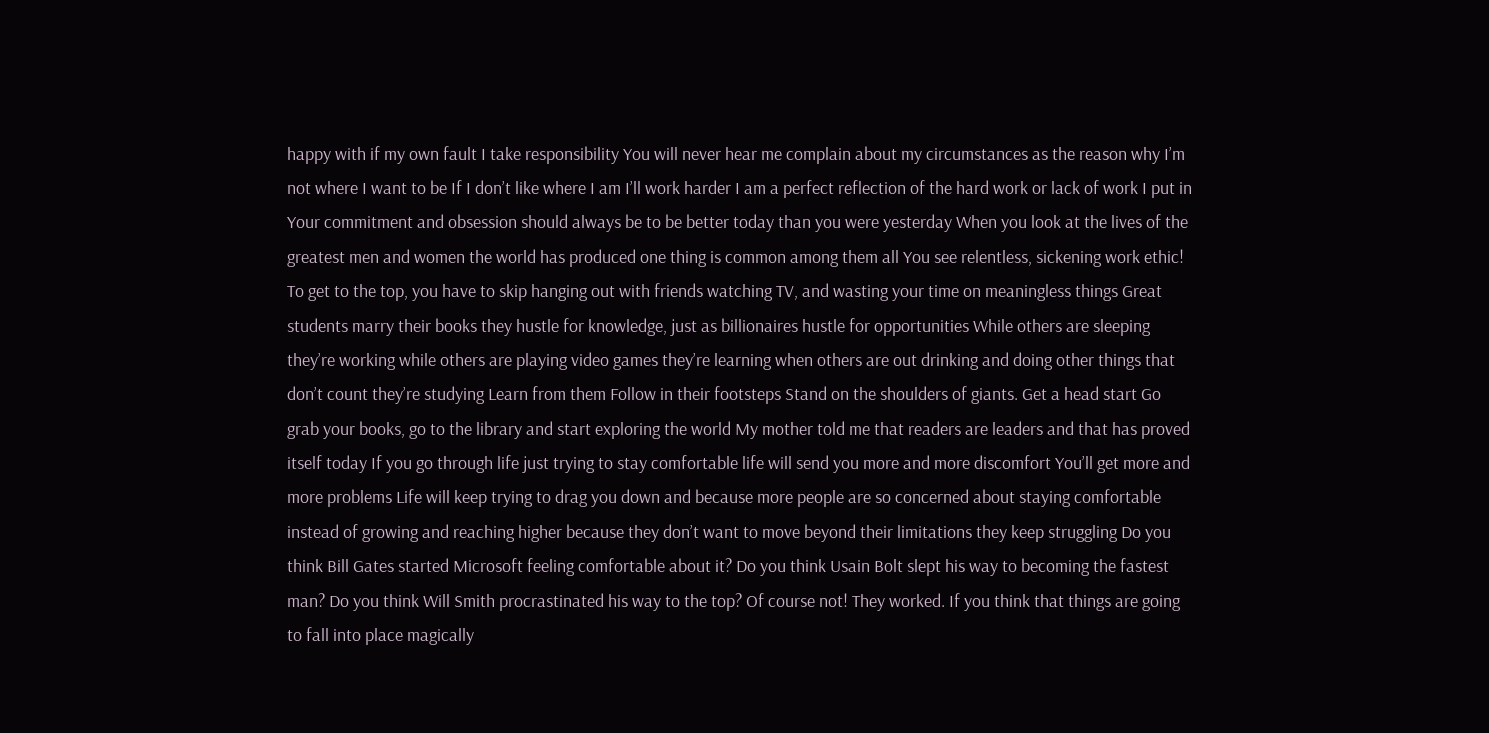happy with if my own fault I take responsibility You will never hear me complain about my circumstances as the reason why I’m not where I want to be If I don’t like where I am I’ll work harder I am a perfect reflection of the hard work or lack of work I put in Your commitment and obsession should always be to be better today than you were yesterday When you look at the lives of the greatest men and women the world has produced one thing is common among them all You see relentless, sickening work ethic! To get to the top, you have to skip hanging out with friends watching TV, and wasting your time on meaningless things Great students marry their books they hustle for knowledge, just as billionaires hustle for opportunities While others are sleeping they’re working while others are playing video games they’re learning when others are out drinking and doing other things that don’t count they’re studying Learn from them Follow in their footsteps Stand on the shoulders of giants. Get a head start Go grab your books, go to the library and start exploring the world My mother told me that readers are leaders and that has proved itself today If you go through life just trying to stay comfortable life will send you more and more discomfort You’ll get more and more problems Life will keep trying to drag you down and because more people are so concerned about staying comfortable instead of growing and reaching higher because they don’t want to move beyond their limitations they keep struggling Do you think Bill Gates started Microsoft feeling comfortable about it? Do you think Usain Bolt slept his way to becoming the fastest man? Do you think Will Smith procrastinated his way to the top? Of course not! They worked. If you think that things are going to fall into place magically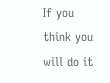If you think you will do it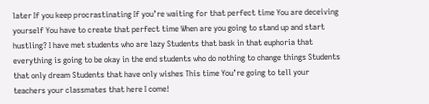later If you keep procrastinating If you’re waiting for that perfect time You are deceiving yourself You have to create that perfect time When are you going to stand up and start hustling? I have met students who are lazy Students that bask in that euphoria that everything is going to be okay in the end students who do nothing to change things Students that only dream Students that have only wishes This time You’re going to tell your teachers your classmates that here I come!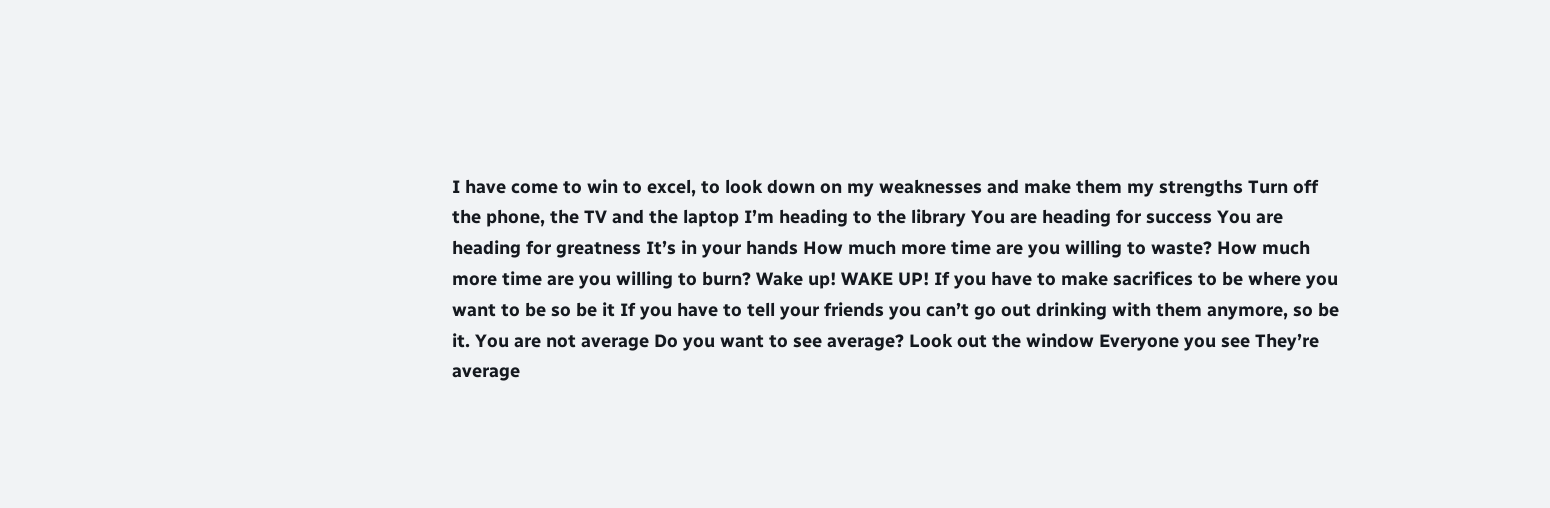I have come to win to excel, to look down on my weaknesses and make them my strengths Turn off the phone, the TV and the laptop I’m heading to the library You are heading for success You are heading for greatness It’s in your hands How much more time are you willing to waste? How much more time are you willing to burn? Wake up! WAKE UP! If you have to make sacrifices to be where you want to be so be it If you have to tell your friends you can’t go out drinking with them anymore, so be it. You are not average Do you want to see average? Look out the window Everyone you see They’re average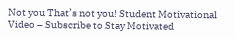Not you That’s not you! Student Motivational Video – Subscribe to Stay Motivated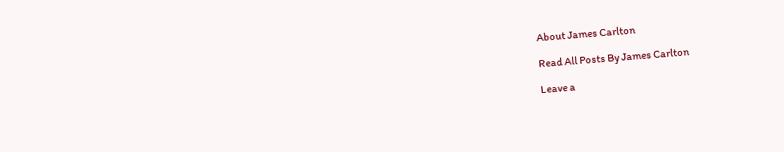About James Carlton

Read All Posts By James Carlton

Leave a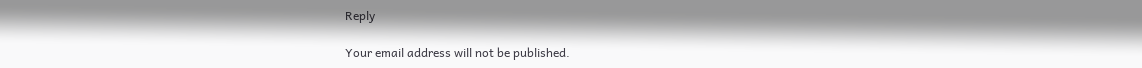Reply

Your email address will not be published.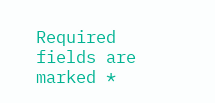Required fields are marked *